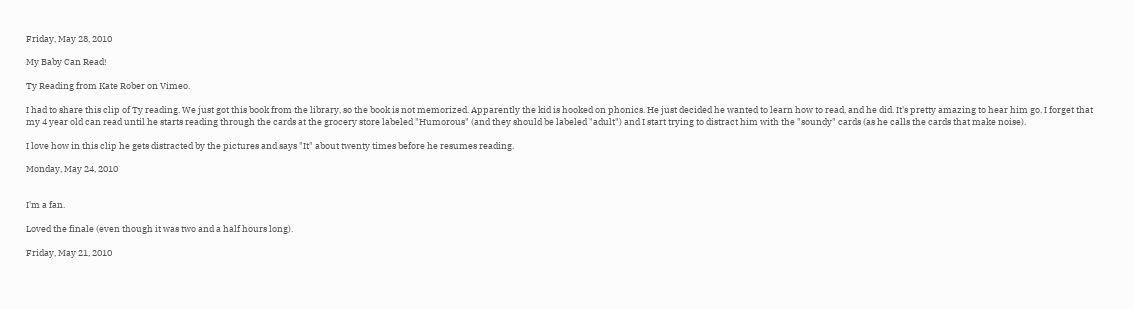Friday, May 28, 2010

My Baby Can Read!

Ty Reading from Kate Rober on Vimeo.

I had to share this clip of Ty reading. We just got this book from the library, so the book is not memorized. Apparently the kid is hooked on phonics. He just decided he wanted to learn how to read, and he did. It's pretty amazing to hear him go. I forget that my 4 year old can read until he starts reading through the cards at the grocery store labeled "Humorous" (and they should be labeled "adult") and I start trying to distract him with the "soundy" cards (as he calls the cards that make noise).

I love how in this clip he gets distracted by the pictures and says "It" about twenty times before he resumes reading.

Monday, May 24, 2010


I'm a fan.

Loved the finale (even though it was two and a half hours long).

Friday, May 21, 2010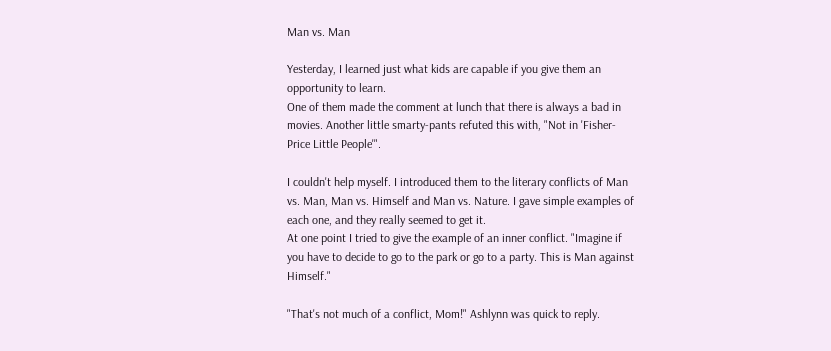Man vs. Man

Yesterday, I learned just what kids are capable if you give them an opportunity to learn.
One of them made the comment at lunch that there is always a bad in movies. Another little smarty-pants refuted this with, "Not in 'Fisher-Price Little People'".

I couldn't help myself. I introduced them to the literary conflicts of Man vs. Man, Man vs. Himself and Man vs. Nature. I gave simple examples of each one, and they really seemed to get it.
At one point I tried to give the example of an inner conflict. "Imagine if you have to decide to go to the park or go to a party. This is Man against Himself."

"That's not much of a conflict, Mom!" Ashlynn was quick to reply.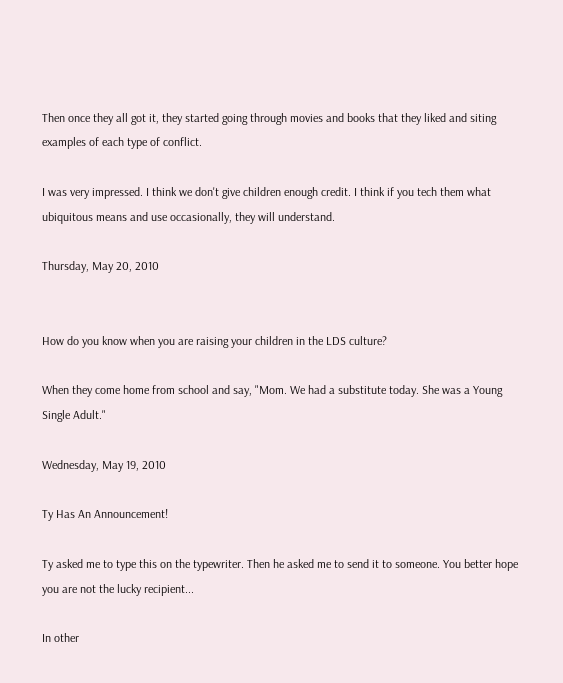Then once they all got it, they started going through movies and books that they liked and siting examples of each type of conflict.

I was very impressed. I think we don't give children enough credit. I think if you tech them what ubiquitous means and use occasionally, they will understand.

Thursday, May 20, 2010


How do you know when you are raising your children in the LDS culture?

When they come home from school and say, "Mom. We had a substitute today. She was a Young Single Adult."

Wednesday, May 19, 2010

Ty Has An Announcement!

Ty asked me to type this on the typewriter. Then he asked me to send it to someone. You better hope you are not the lucky recipient...

In other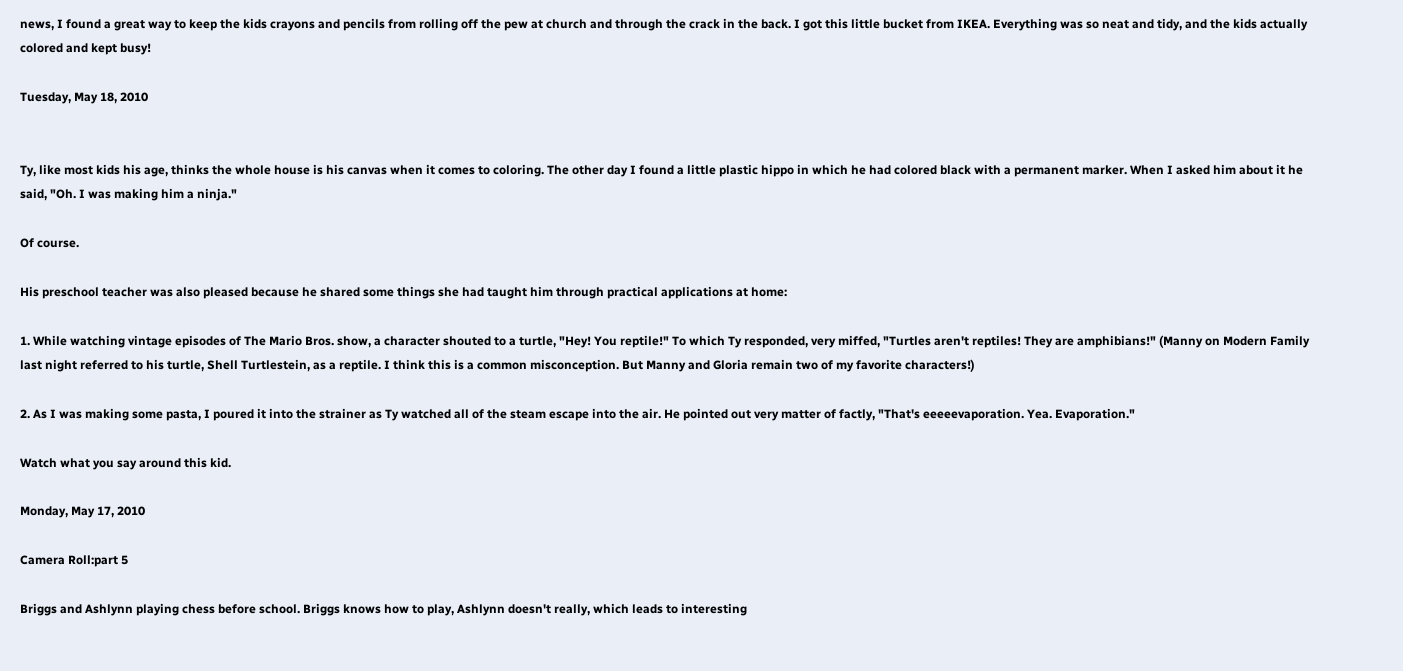news, I found a great way to keep the kids crayons and pencils from rolling off the pew at church and through the crack in the back. I got this little bucket from IKEA. Everything was so neat and tidy, and the kids actually colored and kept busy!

Tuesday, May 18, 2010


Ty, like most kids his age, thinks the whole house is his canvas when it comes to coloring. The other day I found a little plastic hippo in which he had colored black with a permanent marker. When I asked him about it he said, "Oh. I was making him a ninja."

Of course.

His preschool teacher was also pleased because he shared some things she had taught him through practical applications at home:

1. While watching vintage episodes of The Mario Bros. show, a character shouted to a turtle, "Hey! You reptile!" To which Ty responded, very miffed, "Turtles aren't reptiles! They are amphibians!" (Manny on Modern Family last night referred to his turtle, Shell Turtlestein, as a reptile. I think this is a common misconception. But Manny and Gloria remain two of my favorite characters!)

2. As I was making some pasta, I poured it into the strainer as Ty watched all of the steam escape into the air. He pointed out very matter of factly, "That's eeeeevaporation. Yea. Evaporation."

Watch what you say around this kid.

Monday, May 17, 2010

Camera Roll:part 5

Briggs and Ashlynn playing chess before school. Briggs knows how to play, Ashlynn doesn't really, which leads to interesting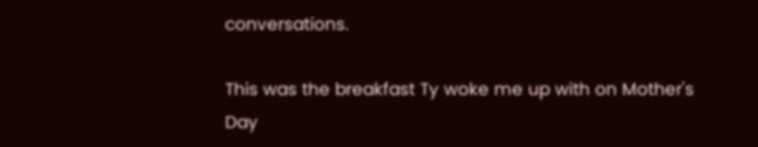conversations.

This was the breakfast Ty woke me up with on Mother's Day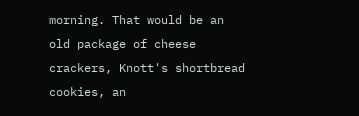morning. That would be an old package of cheese crackers, Knott's shortbread cookies, an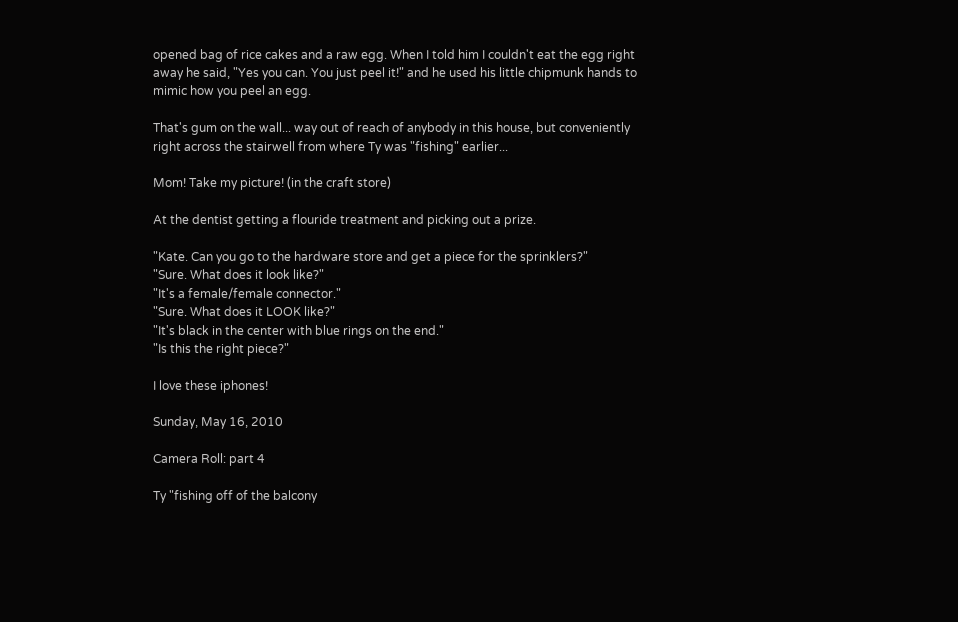opened bag of rice cakes and a raw egg. When I told him I couldn't eat the egg right away he said, "Yes you can. You just peel it!" and he used his little chipmunk hands to mimic how you peel an egg.

That's gum on the wall... way out of reach of anybody in this house, but conveniently right across the stairwell from where Ty was "fishing" earlier...

Mom! Take my picture! (in the craft store)

At the dentist getting a flouride treatment and picking out a prize.

"Kate. Can you go to the hardware store and get a piece for the sprinklers?"
"Sure. What does it look like?"
"It's a female/female connector."
"Sure. What does it LOOK like?"
"It's black in the center with blue rings on the end."
"Is this the right piece?"

I love these iphones!

Sunday, May 16, 2010

Camera Roll: part 4

Ty "fishing off of the balcony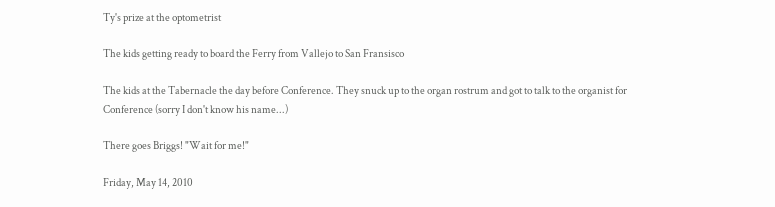Ty's prize at the optometrist

The kids getting ready to board the Ferry from Vallejo to San Fransisco

The kids at the Tabernacle the day before Conference. They snuck up to the organ rostrum and got to talk to the organist for Conference (sorry I don't know his name...)

There goes Briggs! "Wait for me!"

Friday, May 14, 2010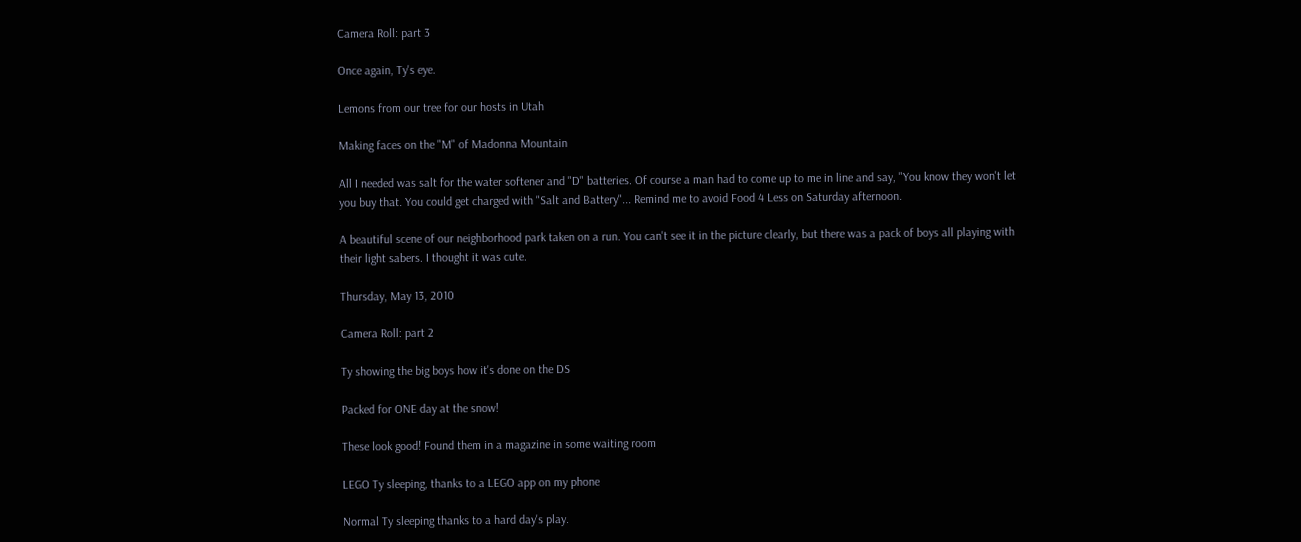Camera Roll: part 3

Once again, Ty's eye.

Lemons from our tree for our hosts in Utah

Making faces on the "M" of Madonna Mountain

All I needed was salt for the water softener and "D" batteries. Of course a man had to come up to me in line and say, "You know they won't let you buy that. You could get charged with "Salt and Battery"... Remind me to avoid Food 4 Less on Saturday afternoon.

A beautiful scene of our neighborhood park taken on a run. You can't see it in the picture clearly, but there was a pack of boys all playing with their light sabers. I thought it was cute.

Thursday, May 13, 2010

Camera Roll: part 2

Ty showing the big boys how it's done on the DS

Packed for ONE day at the snow!

These look good! Found them in a magazine in some waiting room

LEGO Ty sleeping, thanks to a LEGO app on my phone

Normal Ty sleeping thanks to a hard day's play.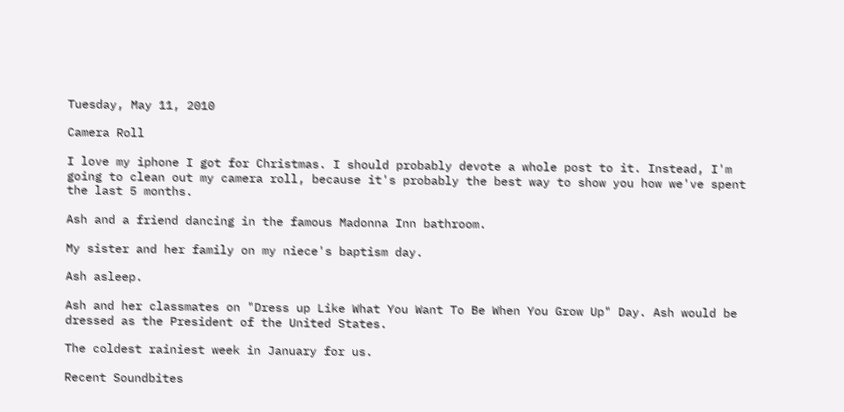Tuesday, May 11, 2010

Camera Roll

I love my iphone I got for Christmas. I should probably devote a whole post to it. Instead, I'm going to clean out my camera roll, because it's probably the best way to show you how we've spent the last 5 months.

Ash and a friend dancing in the famous Madonna Inn bathroom.

My sister and her family on my niece's baptism day.

Ash asleep.

Ash and her classmates on "Dress up Like What You Want To Be When You Grow Up" Day. Ash would be dressed as the President of the United States.

The coldest rainiest week in January for us.

Recent Soundbites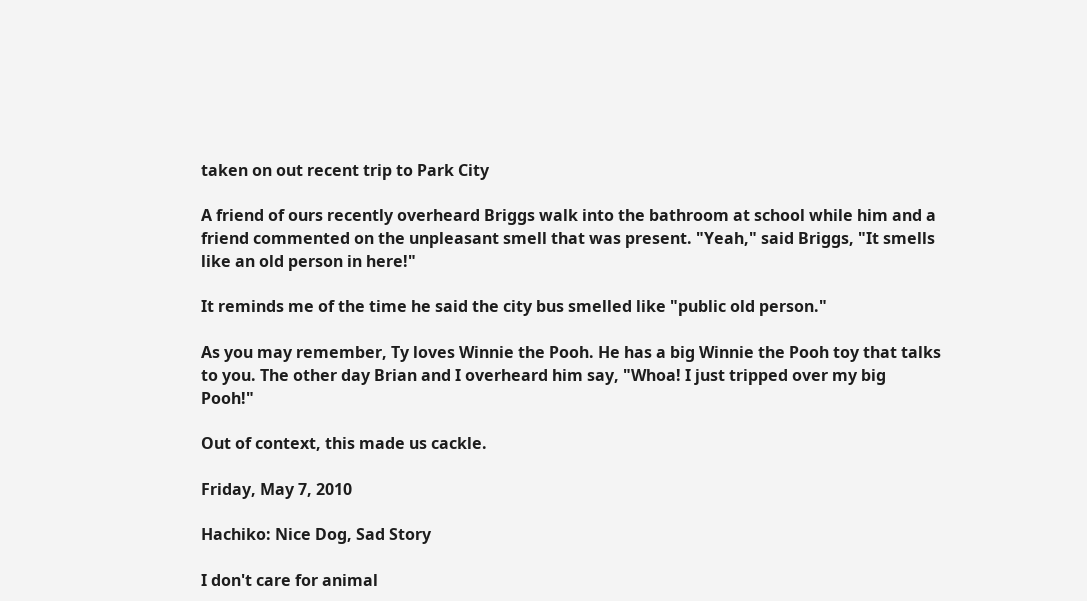taken on out recent trip to Park City

A friend of ours recently overheard Briggs walk into the bathroom at school while him and a friend commented on the unpleasant smell that was present. "Yeah," said Briggs, "It smells like an old person in here!"

It reminds me of the time he said the city bus smelled like "public old person."

As you may remember, Ty loves Winnie the Pooh. He has a big Winnie the Pooh toy that talks to you. The other day Brian and I overheard him say, "Whoa! I just tripped over my big Pooh!"

Out of context, this made us cackle.

Friday, May 7, 2010

Hachiko: Nice Dog, Sad Story

I don't care for animal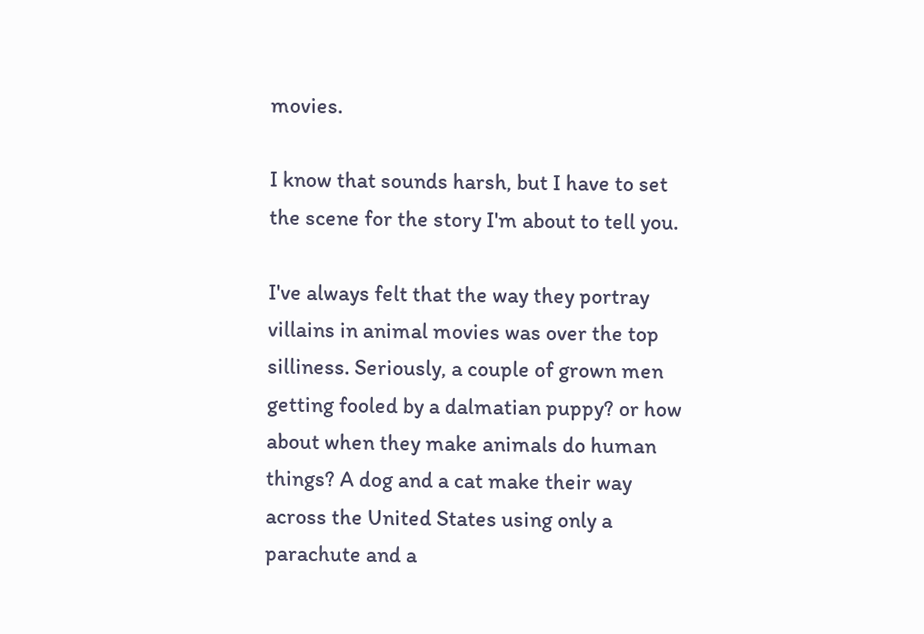movies.

I know that sounds harsh, but I have to set the scene for the story I'm about to tell you.

I've always felt that the way they portray villains in animal movies was over the top silliness. Seriously, a couple of grown men getting fooled by a dalmatian puppy? or how about when they make animals do human things? A dog and a cat make their way across the United States using only a parachute and a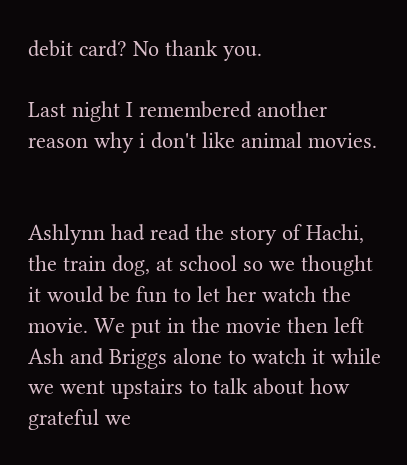debit card? No thank you.

Last night I remembered another reason why i don't like animal movies.


Ashlynn had read the story of Hachi, the train dog, at school so we thought it would be fun to let her watch the movie. We put in the movie then left Ash and Briggs alone to watch it while we went upstairs to talk about how grateful we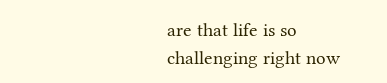are that life is so challenging right now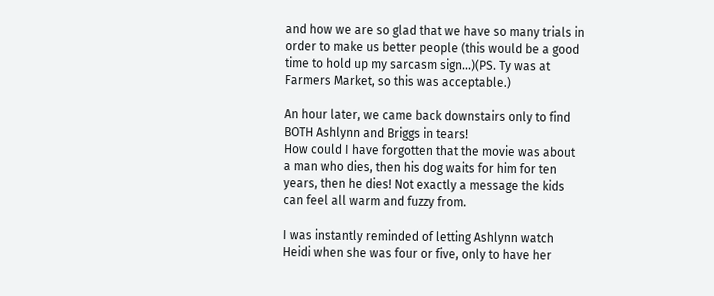and how we are so glad that we have so many trials in order to make us better people (this would be a good time to hold up my sarcasm sign...)(PS. Ty was at Farmers Market, so this was acceptable.)

An hour later, we came back downstairs only to find BOTH Ashlynn and Briggs in tears!
How could I have forgotten that the movie was about a man who dies, then his dog waits for him for ten years, then he dies! Not exactly a message the kids can feel all warm and fuzzy from.

I was instantly reminded of letting Ashlynn watch Heidi when she was four or five, only to have her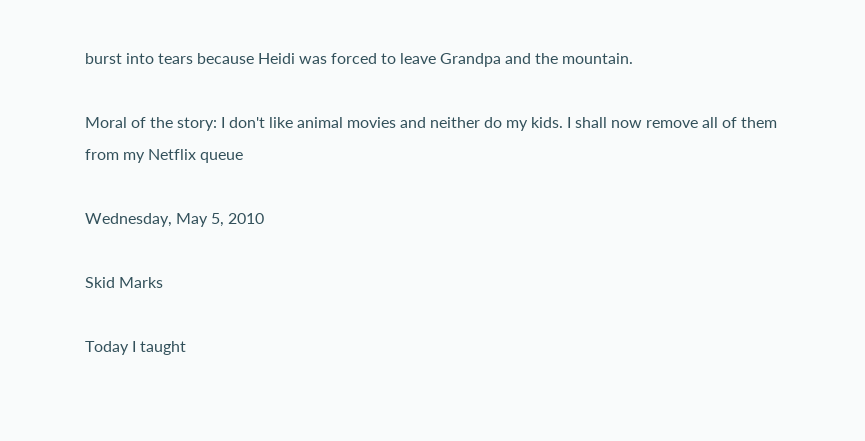burst into tears because Heidi was forced to leave Grandpa and the mountain.

Moral of the story: I don't like animal movies and neither do my kids. I shall now remove all of them from my Netflix queue

Wednesday, May 5, 2010

Skid Marks

Today I taught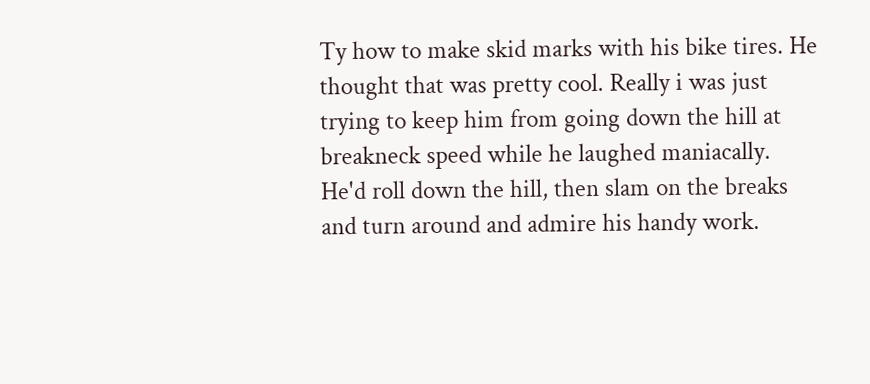Ty how to make skid marks with his bike tires. He thought that was pretty cool. Really i was just trying to keep him from going down the hill at breakneck speed while he laughed maniacally. He'd roll down the hill, then slam on the breaks and turn around and admire his handy work.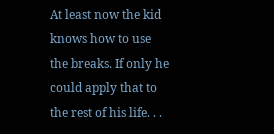At least now the kid knows how to use the breaks. If only he could apply that to the rest of his life. . .